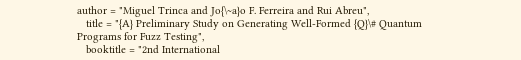author = "Miguel Trinca and Jo{\~a}o F. Ferreira and Rui Abreu",
   title = "{A} Preliminary Study on Generating Well-Formed {Q}\# Quantum Programs for Fuzz Testing",
   booktitle = "2nd International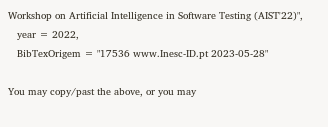Workshop on Artificial Intelligence in Software Testing (AIST'22)",
   year = 2022,
   BibTexOrigem = "17536 www.Inesc-ID.pt 2023-05-28"

You may copy/past the above, or you may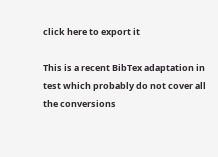click here to export it

This is a recent BibTex adaptation in test which probably do not cover all the conversions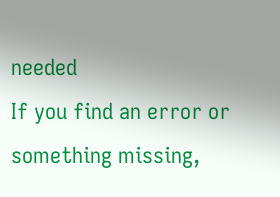needed
If you find an error or something missing,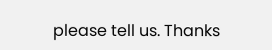please tell us. Thanks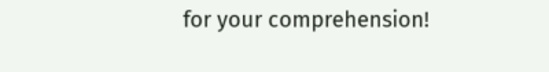for your comprehension!